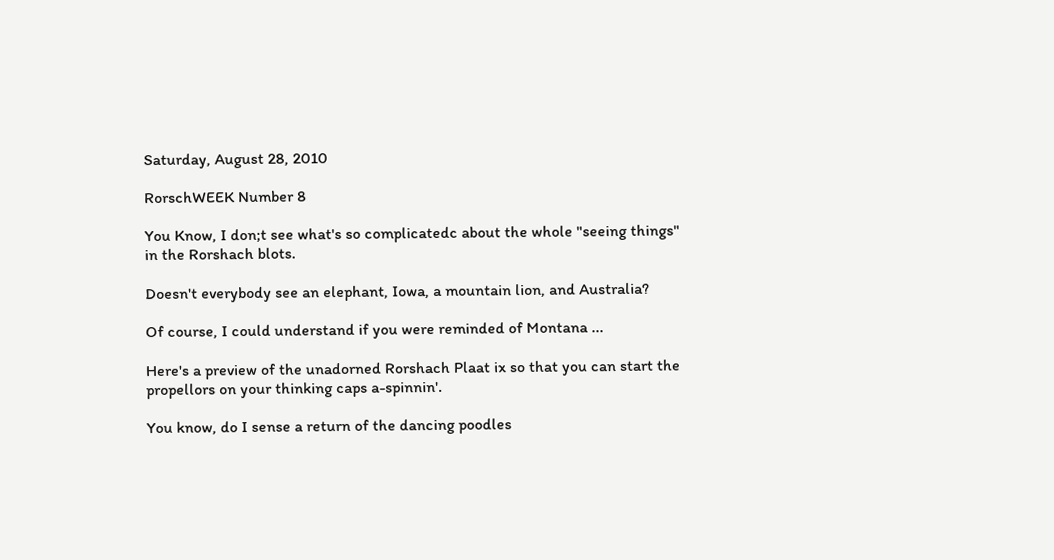Saturday, August 28, 2010

RorschWEEK Number 8

You Know, I don;t see what's so complicatedc about the whole "seeing things" in the Rorshach blots.

Doesn't everybody see an elephant, Iowa, a mountain lion, and Australia?

Of course, I could understand if you were reminded of Montana ...

Here's a preview of the unadorned Rorshach Plaat ix so that you can start the propellors on your thinking caps a-spinnin'.

You know, do I sense a return of the dancing poodles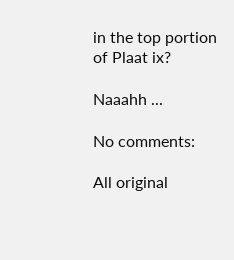in the top portion of Plaat ix?

Naaahh ...

No comments:

All original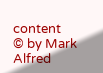content
© by Mark Alfred